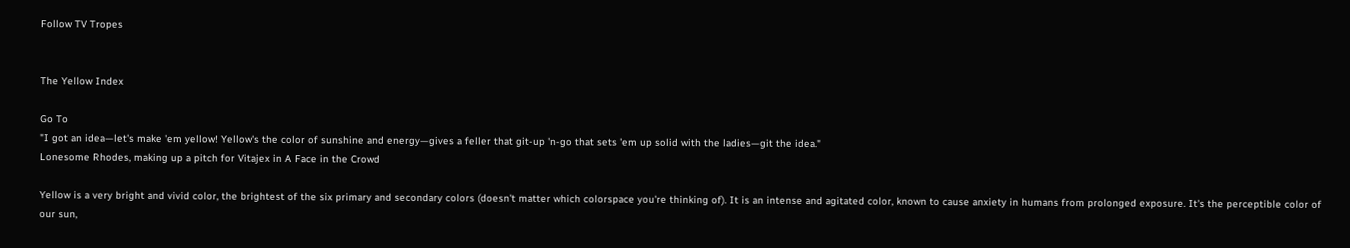Follow TV Tropes


The Yellow Index

Go To
"I got an idea—let's make 'em yellow! Yellow's the color of sunshine and energy—gives a feller that git-up 'n-go that sets 'em up solid with the ladies—git the idea."
Lonesome Rhodes, making up a pitch for Vitajex in A Face in the Crowd

Yellow is a very bright and vivid color, the brightest of the six primary and secondary colors (doesn't matter which colorspace you're thinking of). It is an intense and agitated color, known to cause anxiety in humans from prolonged exposure. It's the perceptible color of our sun,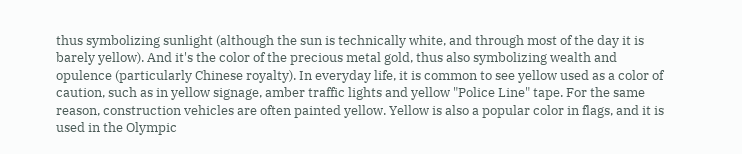thus symbolizing sunlight (although the sun is technically white, and through most of the day it is barely yellow). And it's the color of the precious metal gold, thus also symbolizing wealth and opulence (particularly Chinese royalty). In everyday life, it is common to see yellow used as a color of caution, such as in yellow signage, amber traffic lights and yellow "Police Line" tape. For the same reason, construction vehicles are often painted yellow. Yellow is also a popular color in flags, and it is used in the Olympic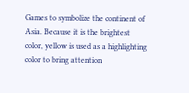Games to symbolize the continent of Asia. Because it is the brightest color, yellow is used as a highlighting color to bring attention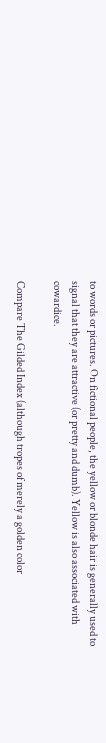to words or pictures. On fictional people, the yellow or blonde hair is generally used to signal that they are attractive (or pretty and dumb). Yellow is also associated with cowardice.

Compare The Gilded Index (although tropes of merely a golden color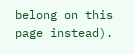belong on this page instead).